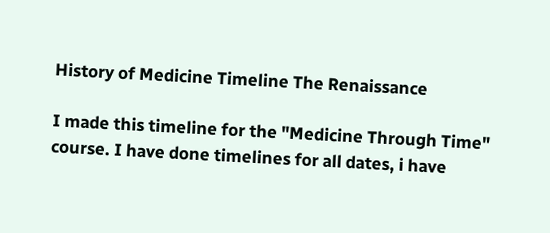History of Medicine Timeline The Renaissance

I made this timeline for the "Medicine Through Time" course. I have done timelines for all dates, i have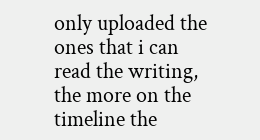only uploaded the ones that i can read the writing, the more on the timeline the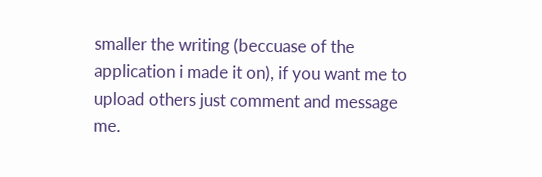smaller the writing (beccuase of the application i made it on), if you want me to upload others just comment and message me.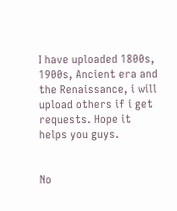I have uploaded 1800s, 1900s, Ancient era and the Renaissance, i will upload others if i get requests. Hope it helps you guys.


No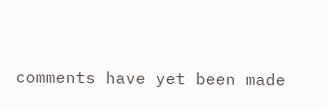comments have yet been made